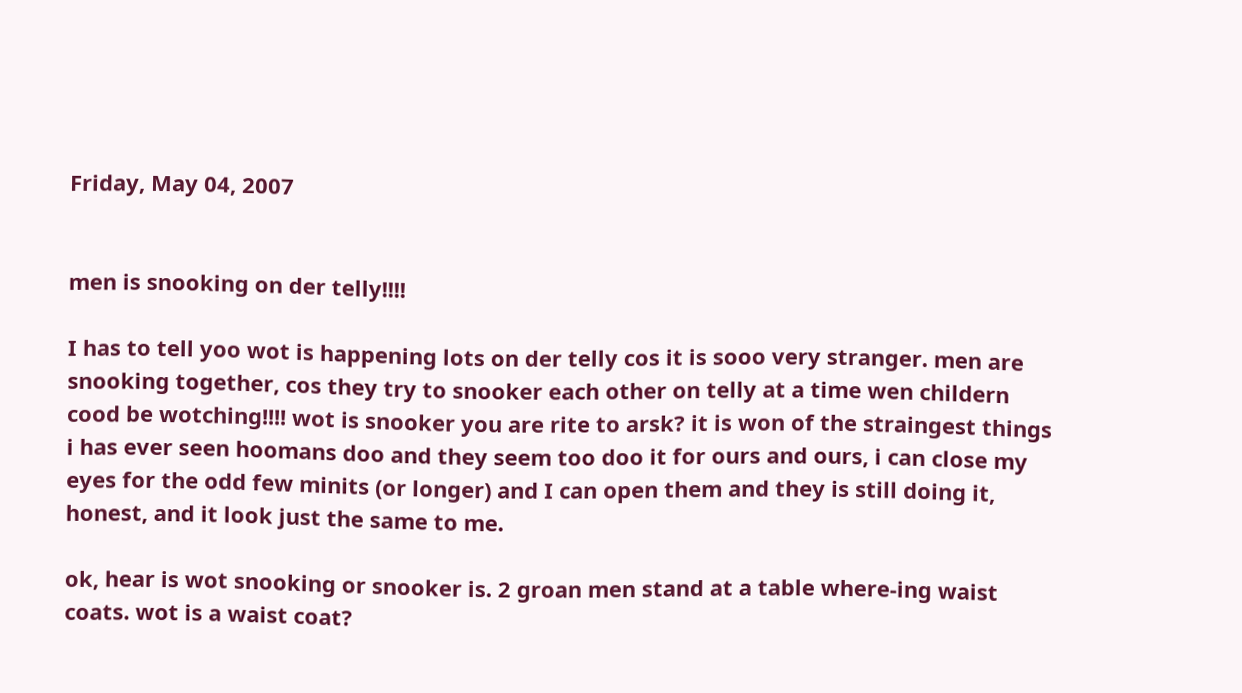Friday, May 04, 2007


men is snooking on der telly!!!!

I has to tell yoo wot is happening lots on der telly cos it is sooo very stranger. men are snooking together, cos they try to snooker each other on telly at a time wen childern cood be wotching!!!! wot is snooker you are rite to arsk? it is won of the straingest things i has ever seen hoomans doo and they seem too doo it for ours and ours, i can close my eyes for the odd few minits (or longer) and I can open them and they is still doing it, honest, and it look just the same to me.

ok, hear is wot snooking or snooker is. 2 groan men stand at a table where-ing waist coats. wot is a waist coat?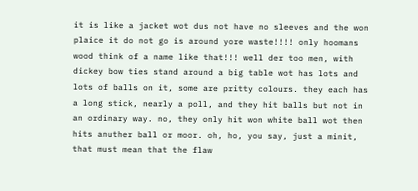it is like a jacket wot dus not have no sleeves and the won plaice it do not go is around yore waste!!!! only hoomans wood think of a name like that!!! well der too men, with dickey bow ties stand around a big table wot has lots and lots of balls on it, some are pritty colours. they each has a long stick, nearly a poll, and they hit balls but not in an ordinary way. no, they only hit won white ball wot then hits anuther ball or moor. oh, ho, you say, just a minit, that must mean that the flaw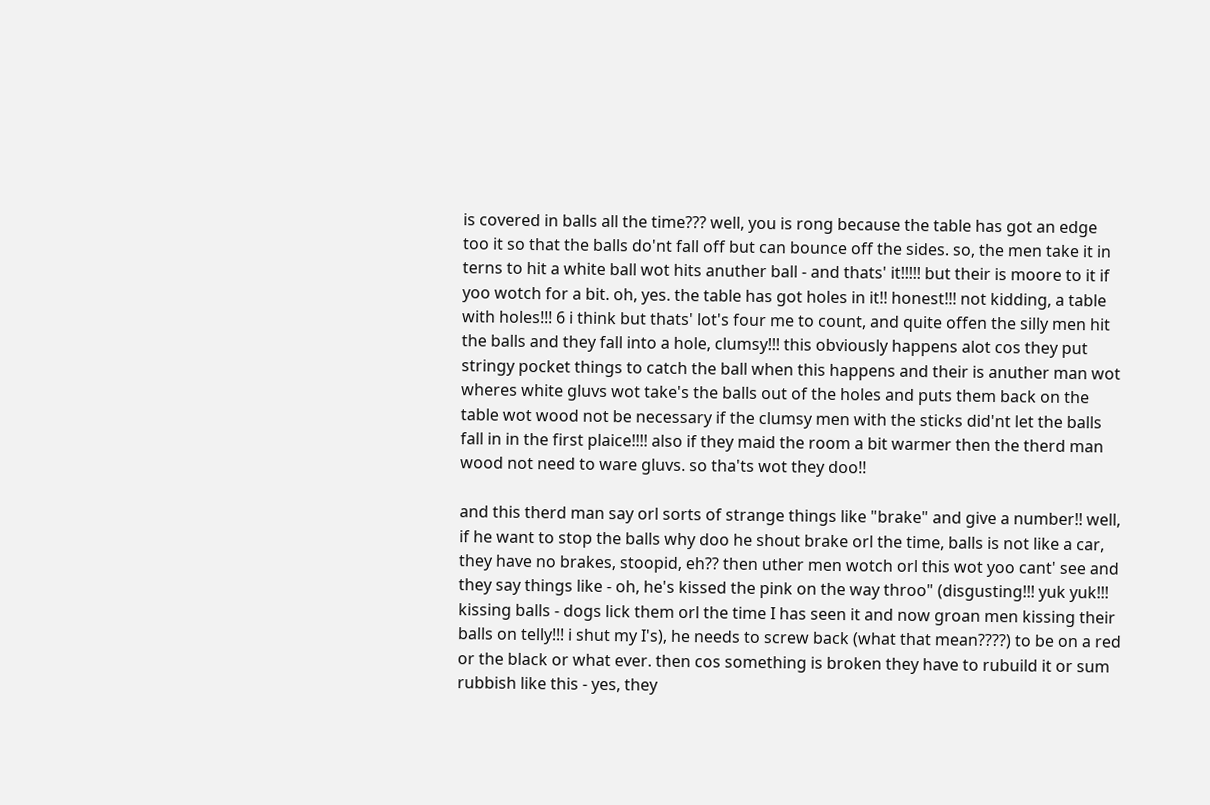is covered in balls all the time??? well, you is rong because the table has got an edge too it so that the balls do'nt fall off but can bounce off the sides. so, the men take it in terns to hit a white ball wot hits anuther ball - and thats' it!!!!! but their is moore to it if yoo wotch for a bit. oh, yes. the table has got holes in it!! honest!!! not kidding, a table with holes!!! 6 i think but thats' lot's four me to count, and quite offen the silly men hit the balls and they fall into a hole, clumsy!!! this obviously happens alot cos they put stringy pocket things to catch the ball when this happens and their is anuther man wot wheres white gluvs wot take's the balls out of the holes and puts them back on the table wot wood not be necessary if the clumsy men with the sticks did'nt let the balls fall in in the first plaice!!!! also if they maid the room a bit warmer then the therd man wood not need to ware gluvs. so tha'ts wot they doo!!

and this therd man say orl sorts of strange things like "brake" and give a number!! well, if he want to stop the balls why doo he shout brake orl the time, balls is not like a car, they have no brakes, stoopid, eh?? then uther men wotch orl this wot yoo cant' see and they say things like - oh, he's kissed the pink on the way throo" (disgusting!!! yuk yuk!!! kissing balls - dogs lick them orl the time I has seen it and now groan men kissing their balls on telly!!! i shut my I's), he needs to screw back (what that mean????) to be on a red or the black or what ever. then cos something is broken they have to rubuild it or sum rubbish like this - yes, they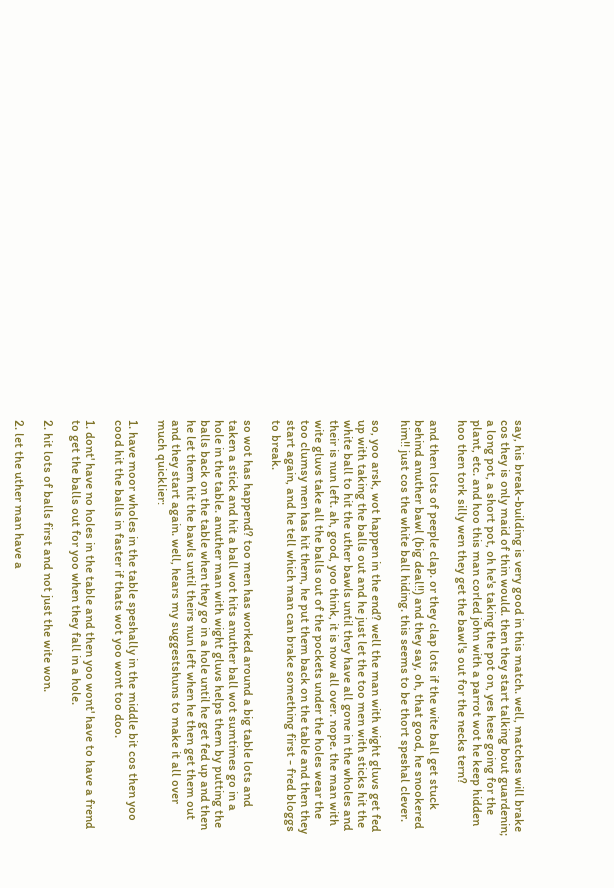say, his break-building is very good in this match. well, matches will brake cos they is only maid of thin would. then they start talking bout guardenin; a long pot, a short pot, oh he's taking the pot on, yes hese going for the plant, etc. and hoo this man corled john with a parrot wot he keep hidden hoo then tork silly wen they get the bawl's out for the necks tern?

and then lots of peeple clap. or they clap lots if the wite ball get stuck behind anuther bawl (big deal!!) and they say, oh, that good, he snookered him!! just cos the white ball hiding. this seems to be thort speshal clever.

so, yoo arsk, wot happen in the end? well the man with wight gluvs get fed up with taking the balls out and he just let the too men with sticks hit the white ball to hit the uther bawls until they have all gone in the wholes and their is nun left. ah, good, yoo think, it is now all over. nope. the man with wite gluvs take all the balls out of the pockets under the holes wear the too clumsy men has hit them, he put them back on the table and then they start again, and he tell which man can brake something first - fred bloggs to break.

so wot has happend? too men has worked around a big table lots and taken a stick and hit a ball wot hits anuther ball wot sumtimes go in a hole in the table. anuther man with wight gluvs helps them by putting the balls back on the table when they go in a hole until he get fed up and then he let them hit the bawls until theirs nun left when he then get them out and they start again. well, hears my suggestshuns to make it all over much quicklier:

1. have moor wholes in the table speshally in the middle bit cos then yoo cood hit the balls in faster if thats wot yoo wont too doo.

1. dont' have no holes in the table and then yoo wont' have to have a frend to get the balls out for yoo when they fall in a hole.

2. hit lots of balls first and not just the wite won.

2. let the uther man have a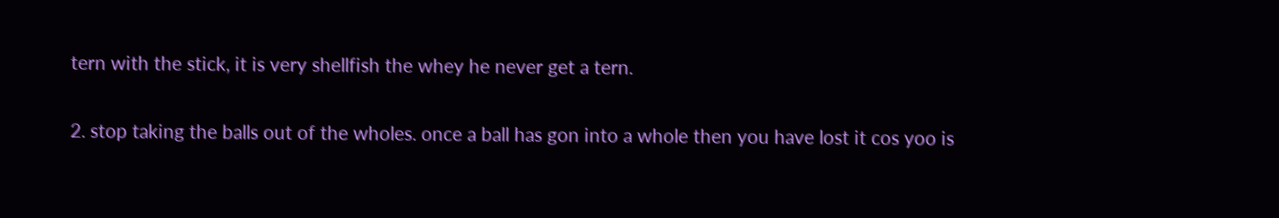tern with the stick, it is very shellfish the whey he never get a tern.

2. stop taking the balls out of the wholes. once a ball has gon into a whole then you have lost it cos yoo is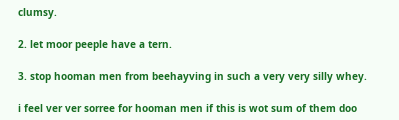clumsy.

2. let moor peeple have a tern.

3. stop hooman men from beehayving in such a very very silly whey.

i feel ver ver sorree for hooman men if this is wot sum of them doo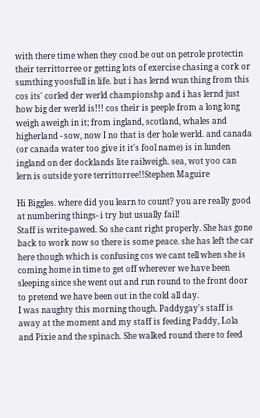with there time when they cood be out on petrole protectin their territtorree or getting lots of exercise chasing a cork or sumthing yoosfull in life. but i has lernd wun thing from this cos its' corled der werld championshp and i has lernd just how big der werld is!!! cos their is peeple from a long long weigh aweigh in it; from ingland, scotland, whales and higherland - sow, now I no that is der hole werld. and canada (or canada water too give it it's fool name) is in lunden ingland on der docklands lite railweigh. sea, wot yoo can lern is outside yore territtorree!!Stephen Maguire

Hi Biggles. where did you learn to count? you are really good at numbering things- i try but usually fail!
Staff is write-pawed. So she cant right properly. She has gone back to work now so there is some peace. she has left the car here though which is confusing cos we cant tell when she is coming home in time to get off wherever we have been sleeping since she went out and run round to the front door to pretend we have been out in the cold all day.
I was naughty this morning though. Paddygay's staff is away at the moment and my staff is feeding Paddy, Lola and Pixie and the spinach. She walked round there to feed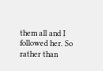them all and I followed her. So rather than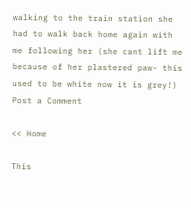walking to the train station she had to walk back home again with me following her (she cant lift me because of her plastered paw- this used to be white now it is grey!)
Post a Comment

<< Home

This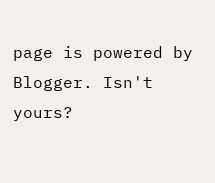page is powered by Blogger. Isn't yours?